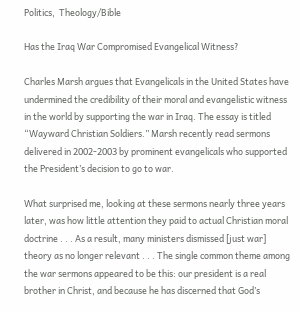Politics,  Theology/Bible

Has the Iraq War Compromised Evangelical Witness?

Charles Marsh argues that Evangelicals in the United States have undermined the credibility of their moral and evangelistic witness in the world by supporting the war in Iraq. The essay is titled “Wayward Christian Soldiers.” Marsh recently read sermons delivered in 2002-2003 by prominent evangelicals who supported the President’s decision to go to war.

What surprised me, looking at these sermons nearly three years later, was how little attention they paid to actual Christian moral doctrine . . . As a result, many ministers dismissed [just war] theory as no longer relevant . . . The single common theme among the war sermons appeared to be this: our president is a real brother in Christ, and because he has discerned that God’s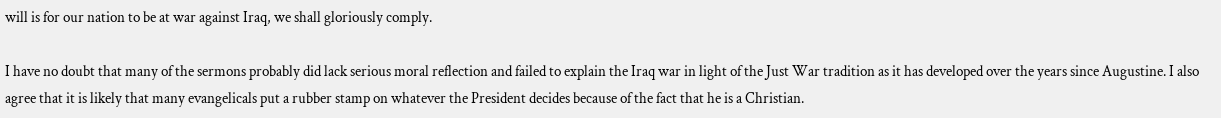will is for our nation to be at war against Iraq, we shall gloriously comply.

I have no doubt that many of the sermons probably did lack serious moral reflection and failed to explain the Iraq war in light of the Just War tradition as it has developed over the years since Augustine. I also agree that it is likely that many evangelicals put a rubber stamp on whatever the President decides because of the fact that he is a Christian.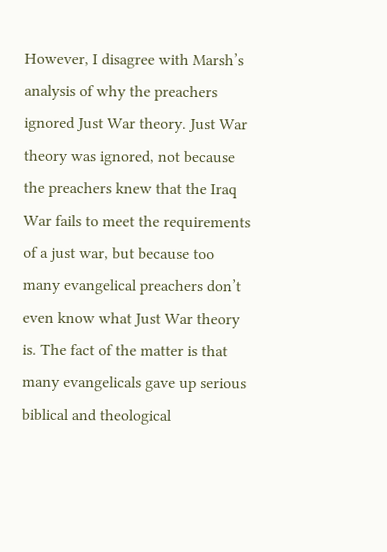However, I disagree with Marsh’s analysis of why the preachers ignored Just War theory. Just War theory was ignored, not because the preachers knew that the Iraq War fails to meet the requirements of a just war, but because too many evangelical preachers don’t even know what Just War theory is. The fact of the matter is that many evangelicals gave up serious biblical and theological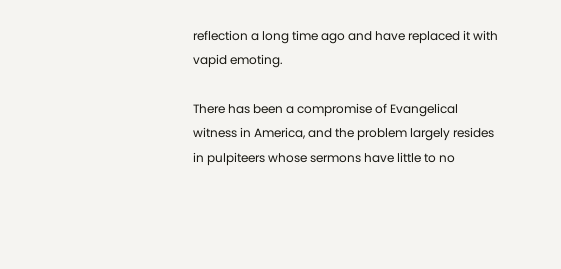reflection a long time ago and have replaced it with vapid emoting.

There has been a compromise of Evangelical witness in America, and the problem largely resides in pulpiteers whose sermons have little to no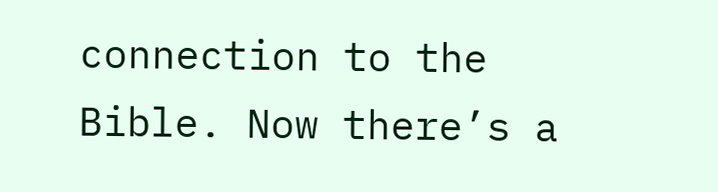connection to the Bible. Now there’s a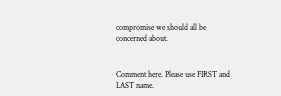compromise we should all be concerned about.


Comment here. Please use FIRST and LAST name.